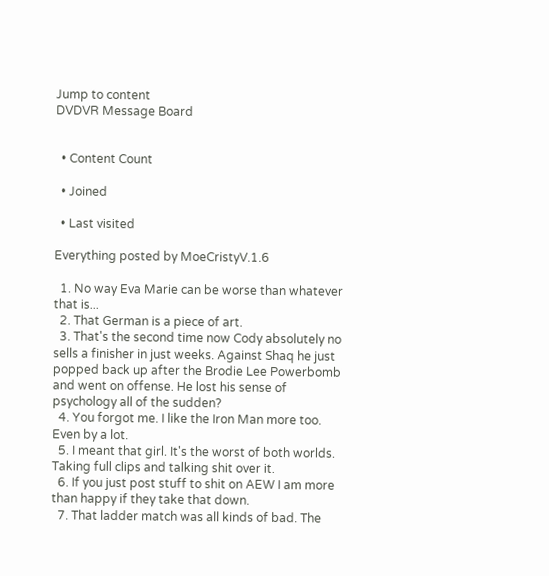Jump to content
DVDVR Message Board


  • Content Count

  • Joined

  • Last visited

Everything posted by MoeCristyV.1.6

  1. No way Eva Marie can be worse than whatever that is...
  2. That German is a piece of art.
  3. That's the second time now Cody absolutely no sells a finisher in just weeks. Against Shaq he just popped back up after the Brodie Lee Powerbomb and went on offense. He lost his sense of psychology all of the sudden?
  4. You forgot me. I like the Iron Man more too. Even by a lot.
  5. I meant that girl. It's the worst of both worlds. Taking full clips and talking shit over it.
  6. If you just post stuff to shit on AEW I am more than happy if they take that down.
  7. That ladder match was all kinds of bad. The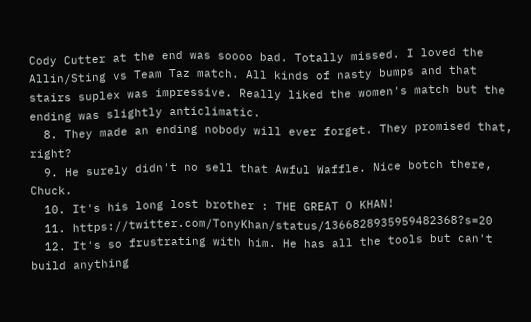Cody Cutter at the end was soooo bad. Totally missed. I loved the Allin/Sting vs Team Taz match. All kinds of nasty bumps and that stairs suplex was impressive. Really liked the women's match but the ending was slightly anticlimatic.
  8. They made an ending nobody will ever forget. They promised that, right?
  9. He surely didn't no sell that Awful Waffle. Nice botch there, Chuck.
  10. It's his long lost brother : THE GREAT O KHAN!
  11. https://twitter.com/TonyKhan/status/1366828935959482368?s=20
  12. It's so frustrating with him. He has all the tools but can't build anything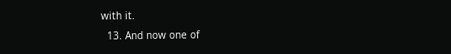with it.
  13. And now one of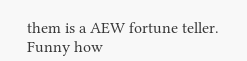them is a AEW fortune teller. Funny how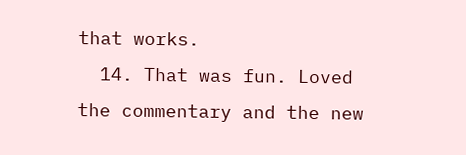that works.
  14. That was fun. Loved the commentary and the new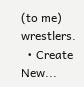(to me) wrestlers.
  • Create New...